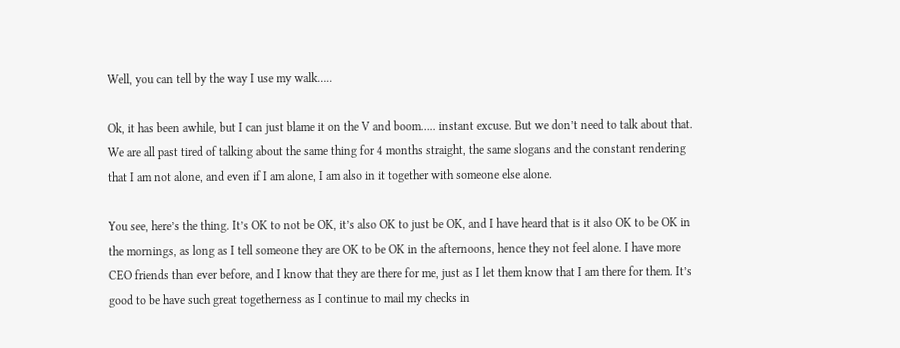Well, you can tell by the way I use my walk…..

Ok, it has been awhile, but I can just blame it on the V and boom….. instant excuse. But we don’t need to talk about that. We are all past tired of talking about the same thing for 4 months straight, the same slogans and the constant rendering that I am not alone, and even if I am alone, I am also in it together with someone else alone.

You see, here’s the thing. It’s OK to not be OK, it’s also OK to just be OK, and I have heard that is it also OK to be OK in the mornings, as long as I tell someone they are OK to be OK in the afternoons, hence they not feel alone. I have more CEO friends than ever before, and I know that they are there for me, just as I let them know that I am there for them. It’s good to be have such great togetherness as I continue to mail my checks in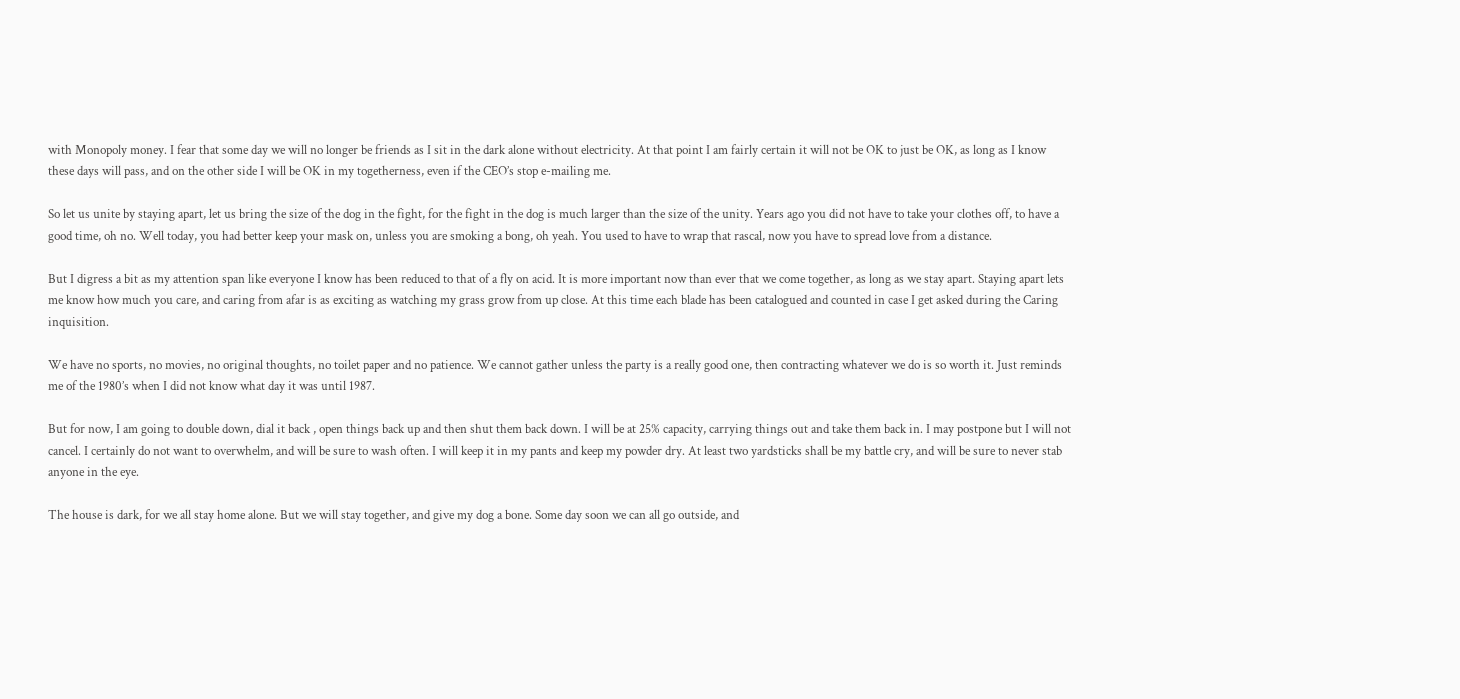with Monopoly money. I fear that some day we will no longer be friends as I sit in the dark alone without electricity. At that point I am fairly certain it will not be OK to just be OK, as long as I know these days will pass, and on the other side I will be OK in my togetherness, even if the CEO’s stop e-mailing me.

So let us unite by staying apart, let us bring the size of the dog in the fight, for the fight in the dog is much larger than the size of the unity. Years ago you did not have to take your clothes off, to have a good time, oh no. Well today, you had better keep your mask on, unless you are smoking a bong, oh yeah. You used to have to wrap that rascal, now you have to spread love from a distance.

But I digress a bit as my attention span like everyone I know has been reduced to that of a fly on acid. It is more important now than ever that we come together, as long as we stay apart. Staying apart lets me know how much you care, and caring from afar is as exciting as watching my grass grow from up close. At this time each blade has been catalogued and counted in case I get asked during the Caring inquisition.

We have no sports, no movies, no original thoughts, no toilet paper and no patience. We cannot gather unless the party is a really good one, then contracting whatever we do is so worth it. Just reminds me of the 1980’s when I did not know what day it was until 1987.

But for now, I am going to double down, dial it back , open things back up and then shut them back down. I will be at 25% capacity, carrying things out and take them back in. I may postpone but I will not cancel. I certainly do not want to overwhelm, and will be sure to wash often. I will keep it in my pants and keep my powder dry. At least two yardsticks shall be my battle cry, and will be sure to never stab anyone in the eye.

The house is dark, for we all stay home alone. But we will stay together, and give my dog a bone. Some day soon we can all go outside, and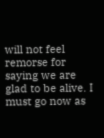will not feel remorse for saying we are glad to be alive. I must go now as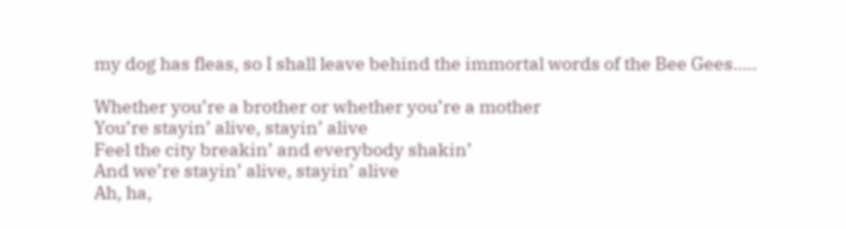my dog has fleas, so I shall leave behind the immortal words of the Bee Gees…..

Whether you’re a brother or whether you’re a mother
You’re stayin’ alive, stayin’ alive
Feel the city breakin’ and everybody shakin’
And we’re stayin’ alive, stayin’ alive
Ah, ha,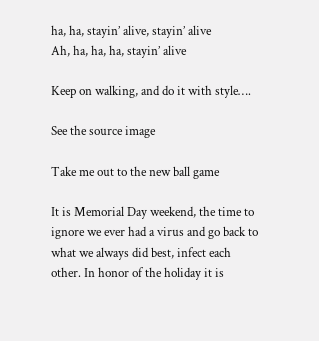ha, ha, stayin’ alive, stayin’ alive
Ah, ha, ha, ha, stayin’ alive

Keep on walking, and do it with style….

See the source image

Take me out to the new ball game

It is Memorial Day weekend, the time to ignore we ever had a virus and go back to what we always did best, infect each other. In honor of the holiday it is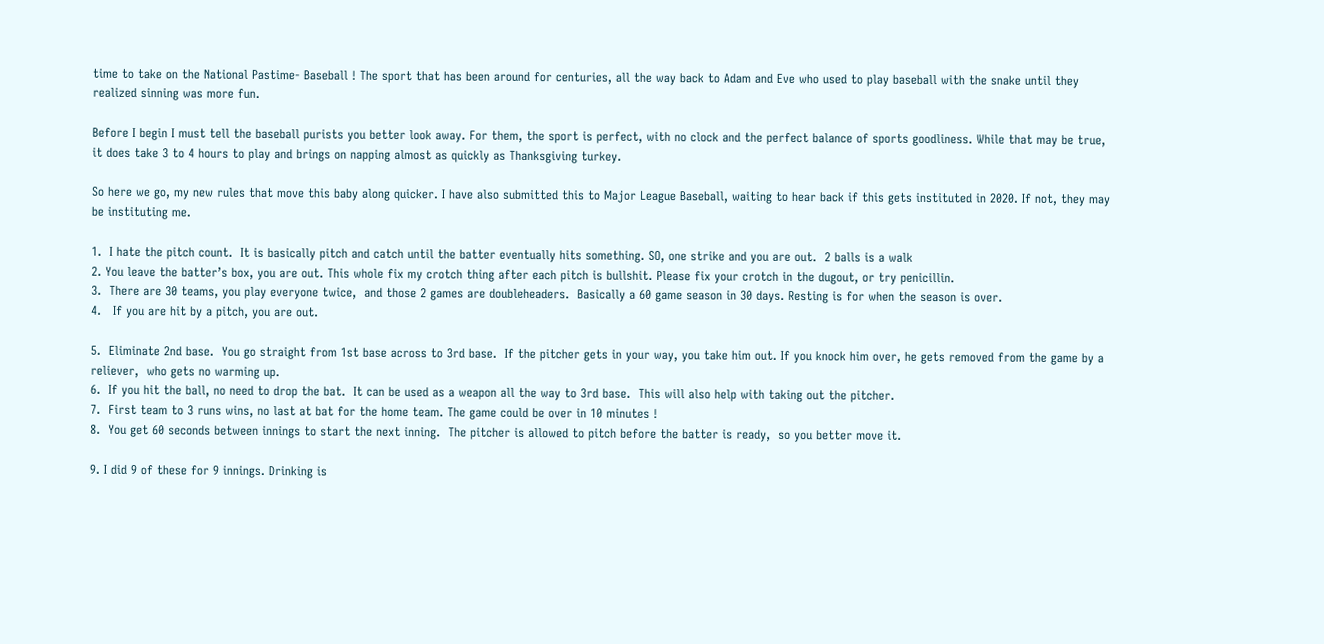time to take on the National Pastime- Baseball ! The sport that has been around for centuries, all the way back to Adam and Eve who used to play baseball with the snake until they realized sinning was more fun.

Before I begin I must tell the baseball purists you better look away. For them, the sport is perfect, with no clock and the perfect balance of sports goodliness. While that may be true, it does take 3 to 4 hours to play and brings on napping almost as quickly as Thanksgiving turkey.

So here we go, my new rules that move this baby along quicker. I have also submitted this to Major League Baseball, waiting to hear back if this gets instituted in 2020. If not, they may be instituting me.

1.  I hate the pitch count.  It is basically pitch and catch until the batter eventually hits something. SO, one strike and you are out.  2 balls is a walk
2. You leave the batter’s box, you are out. This whole fix my crotch thing after each pitch is bullshit. Please fix your crotch in the dugout, or try penicillin.
3.  There are 30 teams, you play everyone twice,  and those 2 games are doubleheaders.  Basically a 60 game season in 30 days. Resting is for when the season is over.
4.   If you are hit by a pitch, you are out.

5.  Eliminate 2nd base.  You go straight from 1st base across to 3rd base.  If the pitcher gets in your way, you take him out. If you knock him over, he gets removed from the game by a reliever,  who gets no warming up.
6.  If you hit the ball, no need to drop the bat.  It can be used as a weapon all the way to 3rd base.  This will also help with taking out the pitcher.
7.  First team to 3 runs wins, no last at bat for the home team. The game could be over in 10 minutes !
8.  You get 60 seconds between innings to start the next inning.  The pitcher is allowed to pitch before the batter is ready,  so you better move it.

9. I did 9 of these for 9 innings. Drinking is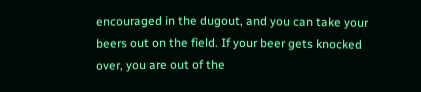encouraged in the dugout, and you can take your beers out on the field. If your beer gets knocked over, you are out of the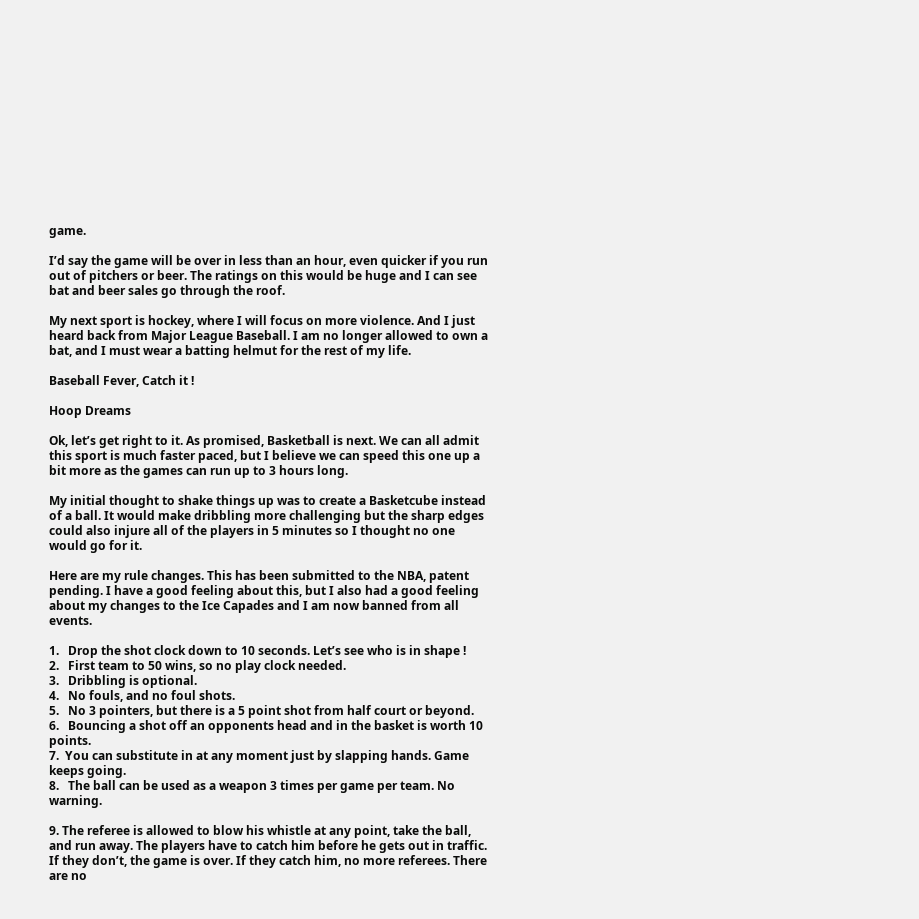game.

I’d say the game will be over in less than an hour, even quicker if you run out of pitchers or beer. The ratings on this would be huge and I can see bat and beer sales go through the roof.

My next sport is hockey, where I will focus on more violence. And I just heard back from Major League Baseball. I am no longer allowed to own a bat, and I must wear a batting helmut for the rest of my life.

Baseball Fever, Catch it !

Hoop Dreams

Ok, let’s get right to it. As promised, Basketball is next. We can all admit this sport is much faster paced, but I believe we can speed this one up a bit more as the games can run up to 3 hours long.

My initial thought to shake things up was to create a Basketcube instead of a ball. It would make dribbling more challenging but the sharp edges could also injure all of the players in 5 minutes so I thought no one would go for it.

Here are my rule changes. This has been submitted to the NBA, patent pending. I have a good feeling about this, but I also had a good feeling about my changes to the Ice Capades and I am now banned from all events.

1.   Drop the shot clock down to 10 seconds. Let’s see who is in shape !
2.   First team to 50 wins, so no play clock needed.
3.   Dribbling is optional.
4.   No fouls, and no foul shots.
5.   No 3 pointers, but there is a 5 point shot from half court or beyond.
6.   Bouncing a shot off an opponents head and in the basket is worth 10 points.
7.  You can substitute in at any moment just by slapping hands. Game keeps going.
8.   The ball can be used as a weapon 3 times per game per team. No warning.

9. The referee is allowed to blow his whistle at any point, take the ball, and run away. The players have to catch him before he gets out in traffic. If they don’t, the game is over. If they catch him, no more referees. There are no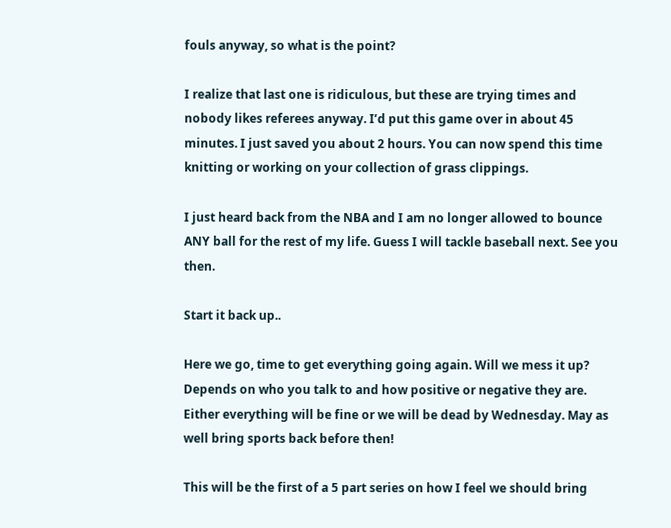fouls anyway, so what is the point?

I realize that last one is ridiculous, but these are trying times and nobody likes referees anyway. I’d put this game over in about 45 minutes. I just saved you about 2 hours. You can now spend this time knitting or working on your collection of grass clippings.

I just heard back from the NBA and I am no longer allowed to bounce ANY ball for the rest of my life. Guess I will tackle baseball next. See you then.

Start it back up..

Here we go, time to get everything going again. Will we mess it up? Depends on who you talk to and how positive or negative they are. Either everything will be fine or we will be dead by Wednesday. May as well bring sports back before then!

This will be the first of a 5 part series on how I feel we should bring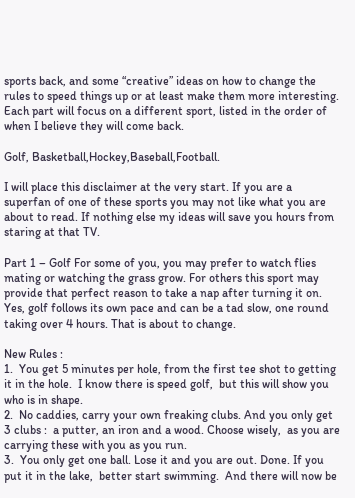sports back, and some “creative” ideas on how to change the rules to speed things up or at least make them more interesting. Each part will focus on a different sport, listed in the order of when I believe they will come back.

Golf, Basketball,Hockey,Baseball,Football.

I will place this disclaimer at the very start. If you are a superfan of one of these sports you may not like what you are about to read. If nothing else my ideas will save you hours from staring at that TV.

Part 1 – Golf For some of you, you may prefer to watch flies mating or watching the grass grow. For others this sport may provide that perfect reason to take a nap after turning it on. Yes, golf follows its own pace and can be a tad slow, one round taking over 4 hours. That is about to change.

New Rules :
1.  You get 5 minutes per hole, from the first tee shot to getting it in the hole.  I know there is speed golf,  but this will show you who is in shape.
2.  No caddies, carry your own freaking clubs. And you only get 3 clubs :  a putter, an iron and a wood. Choose wisely,  as you are carrying these with you as you run.
3.  You only get one ball. Lose it and you are out. Done. If you put it in the lake,  better start swimming.  And there will now be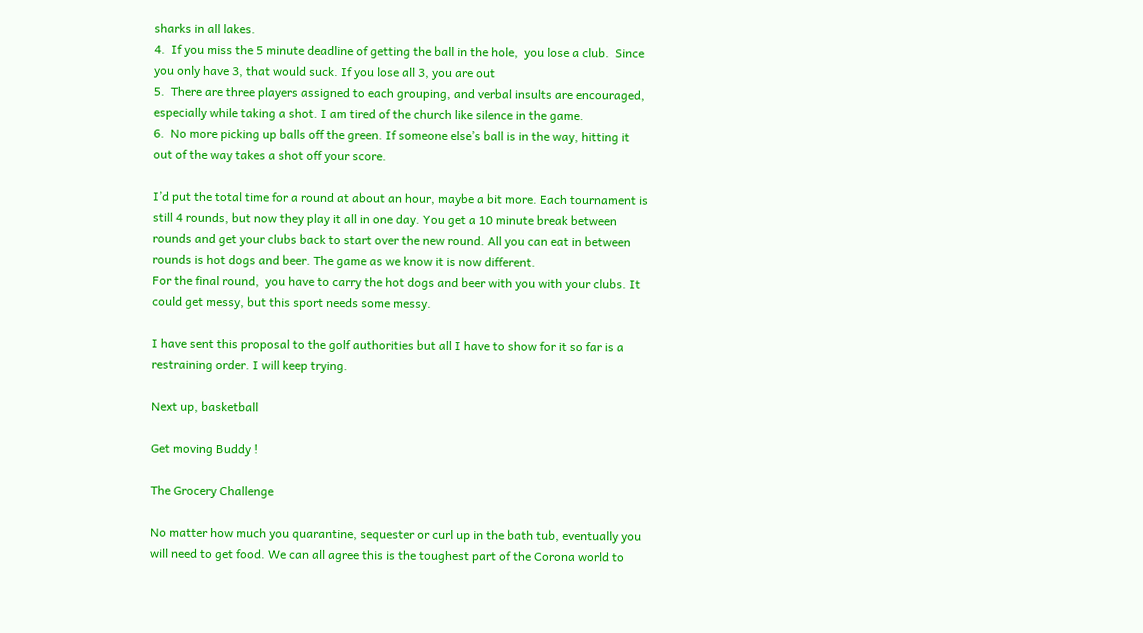sharks in all lakes.
4.  If you miss the 5 minute deadline of getting the ball in the hole,  you lose a club.  Since you only have 3, that would suck. If you lose all 3, you are out
5.  There are three players assigned to each grouping, and verbal insults are encouraged, especially while taking a shot. I am tired of the church like silence in the game.
6.  No more picking up balls off the green. If someone else’s ball is in the way, hitting it out of the way takes a shot off your score.

I’d put the total time for a round at about an hour, maybe a bit more. Each tournament is still 4 rounds, but now they play it all in one day. You get a 10 minute break between rounds and get your clubs back to start over the new round. All you can eat in between rounds is hot dogs and beer. The game as we know it is now different.
For the final round,  you have to carry the hot dogs and beer with you with your clubs. It could get messy, but this sport needs some messy.

I have sent this proposal to the golf authorities but all I have to show for it so far is a restraining order. I will keep trying.

Next up, basketball

Get moving Buddy !

The Grocery Challenge

No matter how much you quarantine, sequester or curl up in the bath tub, eventually you will need to get food. We can all agree this is the toughest part of the Corona world to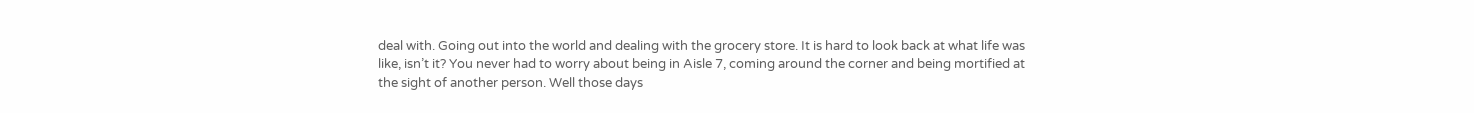deal with. Going out into the world and dealing with the grocery store. It is hard to look back at what life was like, isn’t it? You never had to worry about being in Aisle 7, coming around the corner and being mortified at the sight of another person. Well those days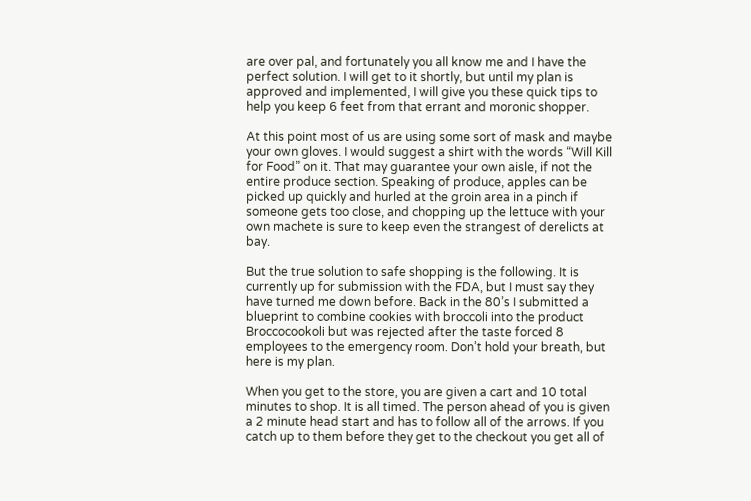are over pal, and fortunately you all know me and I have the perfect solution. I will get to it shortly, but until my plan is approved and implemented, I will give you these quick tips to help you keep 6 feet from that errant and moronic shopper.

At this point most of us are using some sort of mask and maybe your own gloves. I would suggest a shirt with the words “Will Kill for Food” on it. That may guarantee your own aisle, if not the entire produce section. Speaking of produce, apples can be picked up quickly and hurled at the groin area in a pinch if someone gets too close, and chopping up the lettuce with your own machete is sure to keep even the strangest of derelicts at bay.

But the true solution to safe shopping is the following. It is currently up for submission with the FDA, but I must say they have turned me down before. Back in the 80’s I submitted a blueprint to combine cookies with broccoli into the product Broccocookoli but was rejected after the taste forced 8 employees to the emergency room. Don’t hold your breath, but here is my plan.

When you get to the store, you are given a cart and 10 total minutes to shop. It is all timed. The person ahead of you is given a 2 minute head start and has to follow all of the arrows. If you catch up to them before they get to the checkout you get all of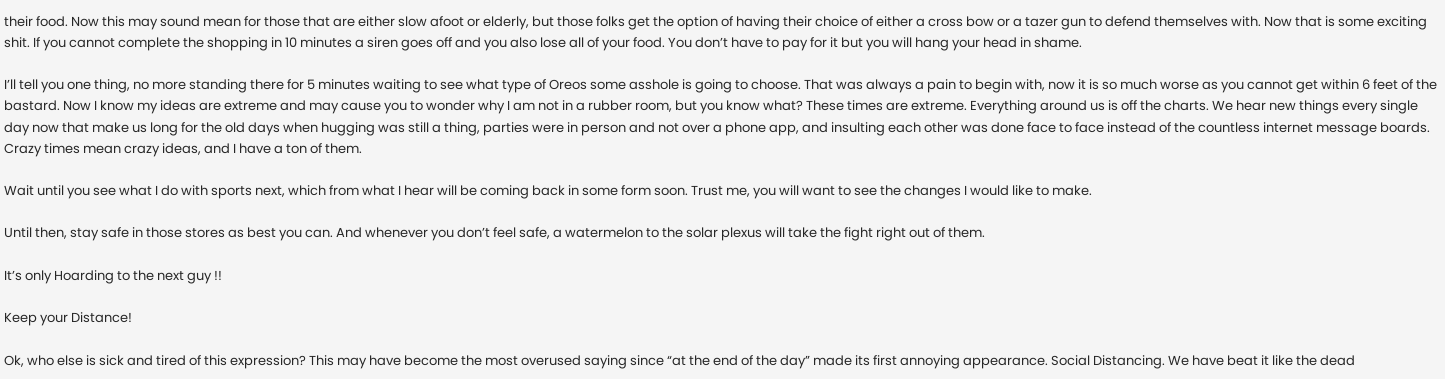their food. Now this may sound mean for those that are either slow afoot or elderly, but those folks get the option of having their choice of either a cross bow or a tazer gun to defend themselves with. Now that is some exciting shit. If you cannot complete the shopping in 10 minutes a siren goes off and you also lose all of your food. You don’t have to pay for it but you will hang your head in shame.

I’ll tell you one thing, no more standing there for 5 minutes waiting to see what type of Oreos some asshole is going to choose. That was always a pain to begin with, now it is so much worse as you cannot get within 6 feet of the bastard. Now I know my ideas are extreme and may cause you to wonder why I am not in a rubber room, but you know what? These times are extreme. Everything around us is off the charts. We hear new things every single day now that make us long for the old days when hugging was still a thing, parties were in person and not over a phone app, and insulting each other was done face to face instead of the countless internet message boards. Crazy times mean crazy ideas, and I have a ton of them.

Wait until you see what I do with sports next, which from what I hear will be coming back in some form soon. Trust me, you will want to see the changes I would like to make.

Until then, stay safe in those stores as best you can. And whenever you don’t feel safe, a watermelon to the solar plexus will take the fight right out of them.

It’s only Hoarding to the next guy !!

Keep your Distance!

Ok, who else is sick and tired of this expression? This may have become the most overused saying since “at the end of the day” made its first annoying appearance. Social Distancing. We have beat it like the dead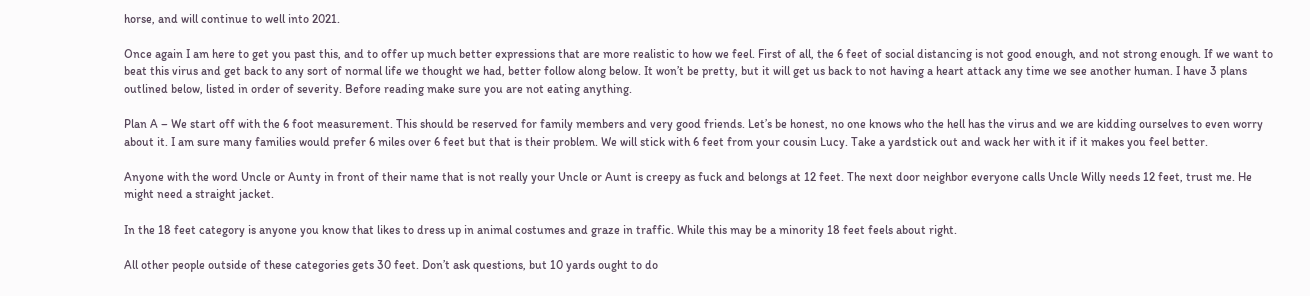horse, and will continue to well into 2021.

Once again I am here to get you past this, and to offer up much better expressions that are more realistic to how we feel. First of all, the 6 feet of social distancing is not good enough, and not strong enough. If we want to beat this virus and get back to any sort of normal life we thought we had, better follow along below. It won’t be pretty, but it will get us back to not having a heart attack any time we see another human. I have 3 plans outlined below, listed in order of severity. Before reading make sure you are not eating anything.

Plan A – We start off with the 6 foot measurement. This should be reserved for family members and very good friends. Let’s be honest, no one knows who the hell has the virus and we are kidding ourselves to even worry about it. I am sure many families would prefer 6 miles over 6 feet but that is their problem. We will stick with 6 feet from your cousin Lucy. Take a yardstick out and wack her with it if it makes you feel better.

Anyone with the word Uncle or Aunty in front of their name that is not really your Uncle or Aunt is creepy as fuck and belongs at 12 feet. The next door neighbor everyone calls Uncle Willy needs 12 feet, trust me. He might need a straight jacket.

In the 18 feet category is anyone you know that likes to dress up in animal costumes and graze in traffic. While this may be a minority 18 feet feels about right.

All other people outside of these categories gets 30 feet. Don’t ask questions, but 10 yards ought to do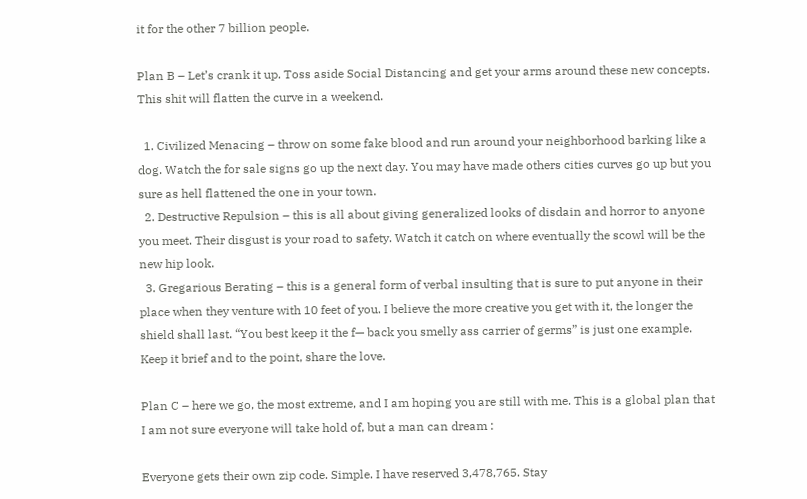it for the other 7 billion people.

Plan B – Let’s crank it up. Toss aside Social Distancing and get your arms around these new concepts. This shit will flatten the curve in a weekend.

  1. Civilized Menacing – throw on some fake blood and run around your neighborhood barking like a dog. Watch the for sale signs go up the next day. You may have made others cities curves go up but you sure as hell flattened the one in your town.
  2. Destructive Repulsion – this is all about giving generalized looks of disdain and horror to anyone you meet. Their disgust is your road to safety. Watch it catch on where eventually the scowl will be the new hip look.
  3. Gregarious Berating – this is a general form of verbal insulting that is sure to put anyone in their place when they venture with 10 feet of you. I believe the more creative you get with it, the longer the shield shall last. “You best keep it the f— back you smelly ass carrier of germs” is just one example. Keep it brief and to the point, share the love.

Plan C – here we go, the most extreme, and I am hoping you are still with me. This is a global plan that I am not sure everyone will take hold of, but a man can dream :

Everyone gets their own zip code. Simple. I have reserved 3,478,765. Stay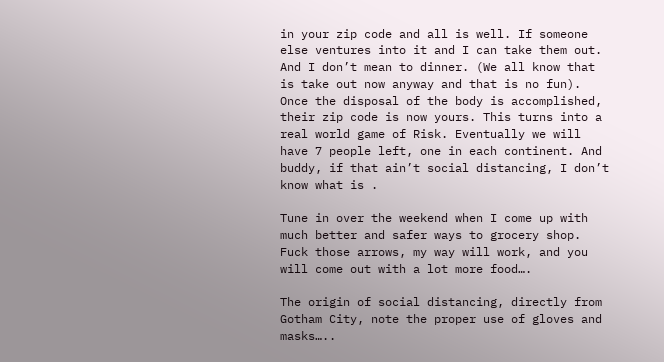in your zip code and all is well. If someone else ventures into it and I can take them out. And I don’t mean to dinner. (We all know that is take out now anyway and that is no fun). Once the disposal of the body is accomplished, their zip code is now yours. This turns into a real world game of Risk. Eventually we will have 7 people left, one in each continent. And buddy, if that ain’t social distancing, I don’t know what is .

Tune in over the weekend when I come up with much better and safer ways to grocery shop. Fuck those arrows, my way will work, and you will come out with a lot more food….

The origin of social distancing, directly from Gotham City, note the proper use of gloves and masks…..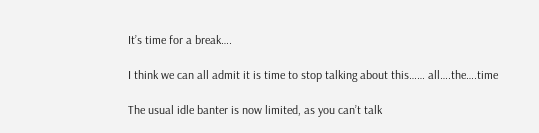It’s time for a break….

I think we can all admit it is time to stop talking about this…… all….the….time

The usual idle banter is now limited, as you can’t talk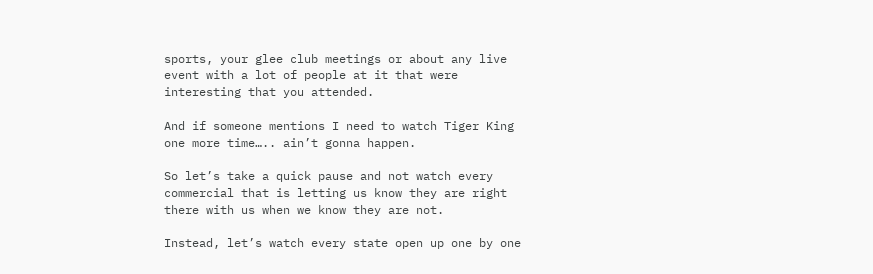sports, your glee club meetings or about any live event with a lot of people at it that were interesting that you attended.

And if someone mentions I need to watch Tiger King one more time….. ain’t gonna happen.

So let’s take a quick pause and not watch every commercial that is letting us know they are right there with us when we know they are not.

Instead, let’s watch every state open up one by one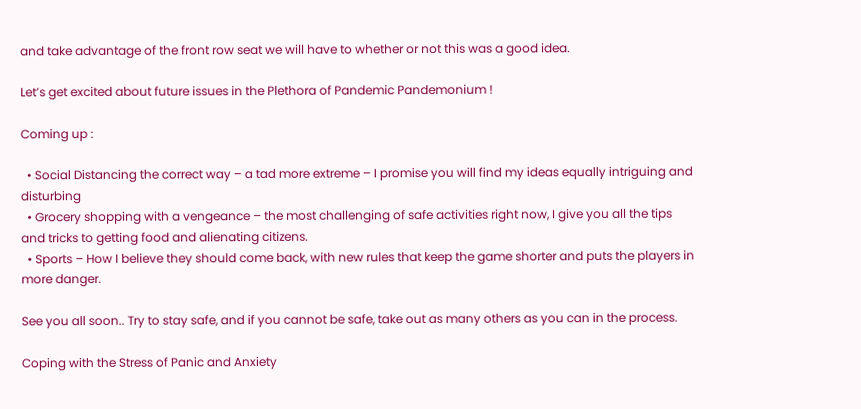and take advantage of the front row seat we will have to whether or not this was a good idea.

Let’s get excited about future issues in the Plethora of Pandemic Pandemonium !

Coming up :

  • Social Distancing the correct way – a tad more extreme – I promise you will find my ideas equally intriguing and disturbing
  • Grocery shopping with a vengeance – the most challenging of safe activities right now, I give you all the tips and tricks to getting food and alienating citizens.
  • Sports – How I believe they should come back, with new rules that keep the game shorter and puts the players in more danger.

See you all soon.. Try to stay safe, and if you cannot be safe, take out as many others as you can in the process.

Coping with the Stress of Panic and Anxiety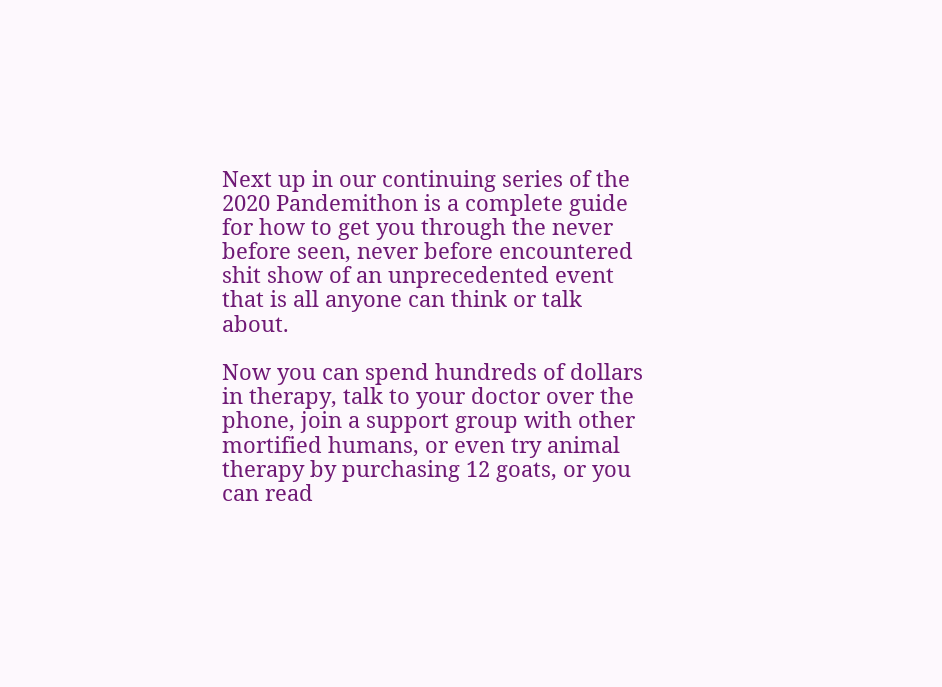Next up in our continuing series of the 2020 Pandemithon is a complete guide for how to get you through the never before seen, never before encountered shit show of an unprecedented event that is all anyone can think or talk about.

Now you can spend hundreds of dollars in therapy, talk to your doctor over the phone, join a support group with other mortified humans, or even try animal therapy by purchasing 12 goats, or you can read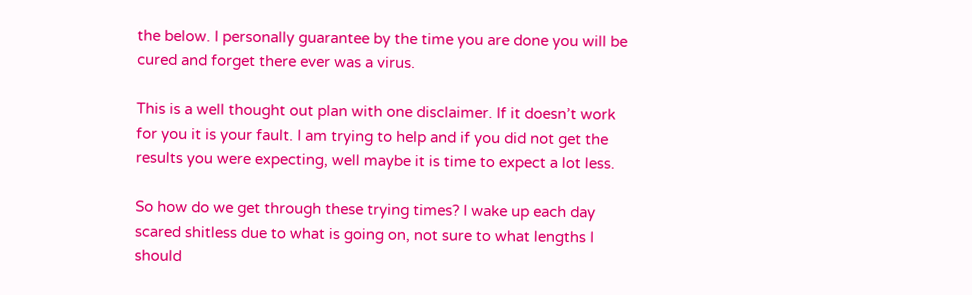the below. I personally guarantee by the time you are done you will be cured and forget there ever was a virus.

This is a well thought out plan with one disclaimer. If it doesn’t work for you it is your fault. I am trying to help and if you did not get the results you were expecting, well maybe it is time to expect a lot less.

So how do we get through these trying times? I wake up each day scared shitless due to what is going on, not sure to what lengths I should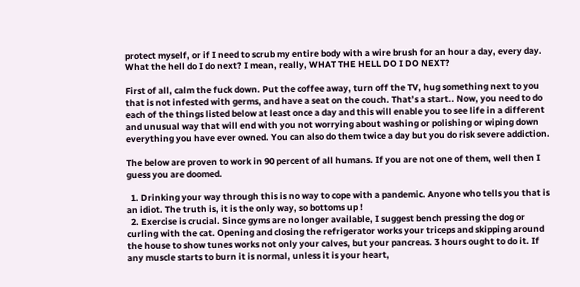protect myself, or if I need to scrub my entire body with a wire brush for an hour a day, every day. What the hell do I do next? I mean, really, WHAT THE HELL DO I DO NEXT?

First of all, calm the fuck down. Put the coffee away, turn off the TV, hug something next to you that is not infested with germs, and have a seat on the couch. That’s a start.. Now, you need to do each of the things listed below at least once a day and this will enable you to see life in a different and unusual way that will end with you not worrying about washing or polishing or wiping down everything you have ever owned. You can also do them twice a day but you do risk severe addiction.

The below are proven to work in 90 percent of all humans. If you are not one of them, well then I guess you are doomed.

  1. Drinking your way through this is no way to cope with a pandemic. Anyone who tells you that is an idiot. The truth is, it is the only way, so bottoms up !
  2. Exercise is crucial. Since gyms are no longer available, I suggest bench pressing the dog or curling with the cat. Opening and closing the refrigerator works your triceps and skipping around the house to show tunes works not only your calves, but your pancreas. 3 hours ought to do it. If any muscle starts to burn it is normal, unless it is your heart,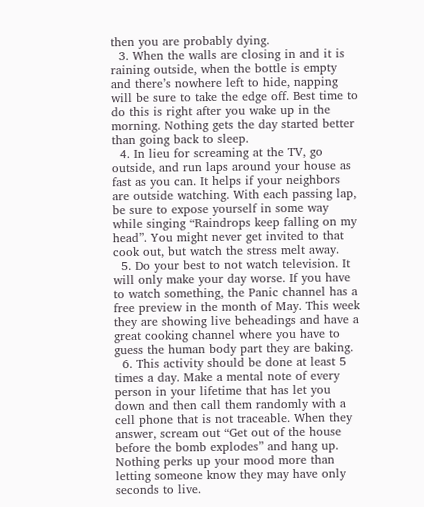then you are probably dying.
  3. When the walls are closing in and it is raining outside, when the bottle is empty and there’s nowhere left to hide, napping will be sure to take the edge off. Best time to do this is right after you wake up in the morning. Nothing gets the day started better than going back to sleep.
  4. In lieu for screaming at the TV, go outside, and run laps around your house as fast as you can. It helps if your neighbors are outside watching. With each passing lap, be sure to expose yourself in some way while singing “Raindrops keep falling on my head”. You might never get invited to that cook out, but watch the stress melt away.
  5. Do your best to not watch television. It will only make your day worse. If you have to watch something, the Panic channel has a free preview in the month of May. This week they are showing live beheadings and have a great cooking channel where you have to guess the human body part they are baking.
  6. This activity should be done at least 5 times a day. Make a mental note of every person in your lifetime that has let you down and then call them randomly with a cell phone that is not traceable. When they answer, scream out “Get out of the house before the bomb explodes” and hang up. Nothing perks up your mood more than letting someone know they may have only seconds to live.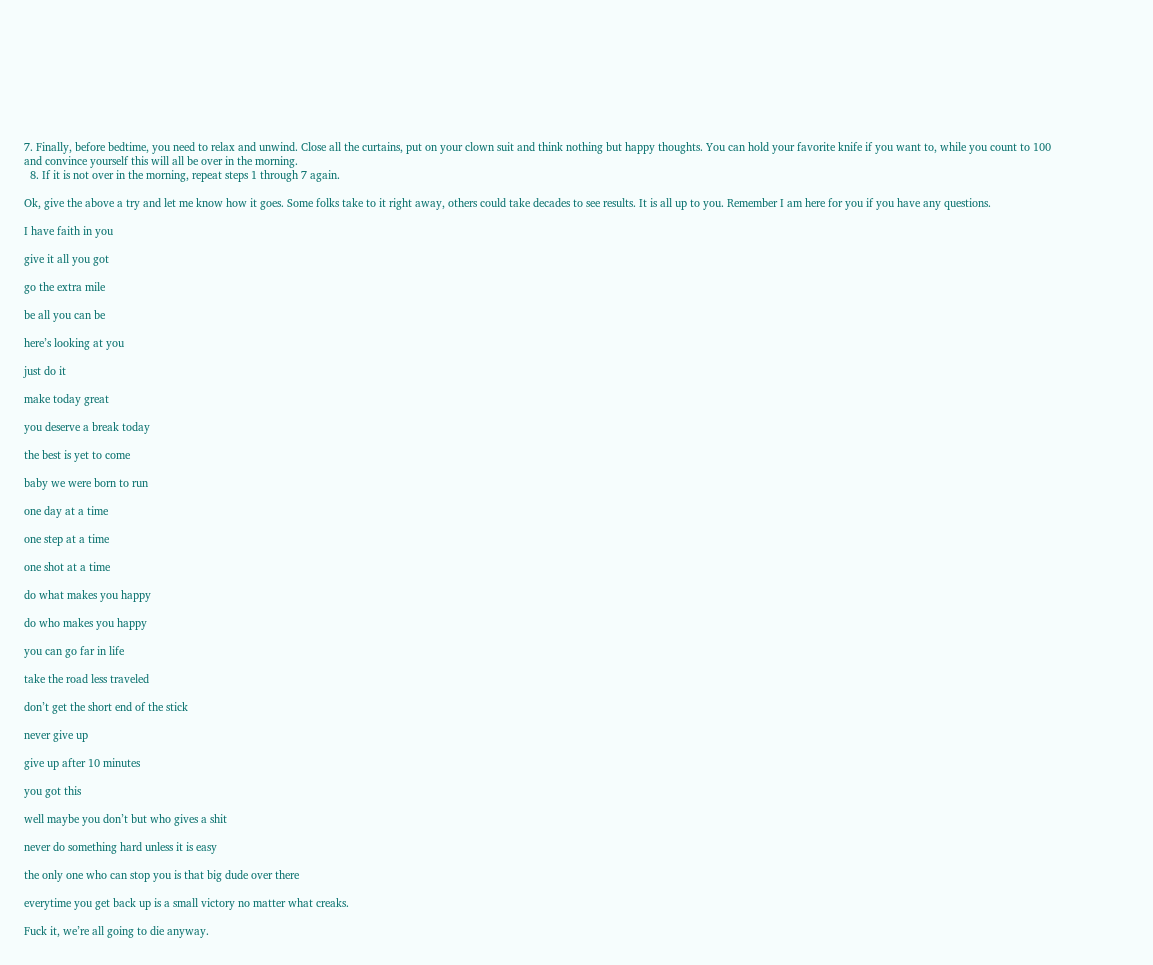7. Finally, before bedtime, you need to relax and unwind. Close all the curtains, put on your clown suit and think nothing but happy thoughts. You can hold your favorite knife if you want to, while you count to 100 and convince yourself this will all be over in the morning.
  8. If it is not over in the morning, repeat steps 1 through 7 again.

Ok, give the above a try and let me know how it goes. Some folks take to it right away, others could take decades to see results. It is all up to you. Remember I am here for you if you have any questions.

I have faith in you

give it all you got

go the extra mile

be all you can be

here’s looking at you

just do it

make today great

you deserve a break today

the best is yet to come

baby we were born to run

one day at a time

one step at a time

one shot at a time

do what makes you happy

do who makes you happy

you can go far in life

take the road less traveled

don’t get the short end of the stick

never give up

give up after 10 minutes

you got this

well maybe you don’t but who gives a shit

never do something hard unless it is easy

the only one who can stop you is that big dude over there

everytime you get back up is a small victory no matter what creaks.

Fuck it, we’re all going to die anyway.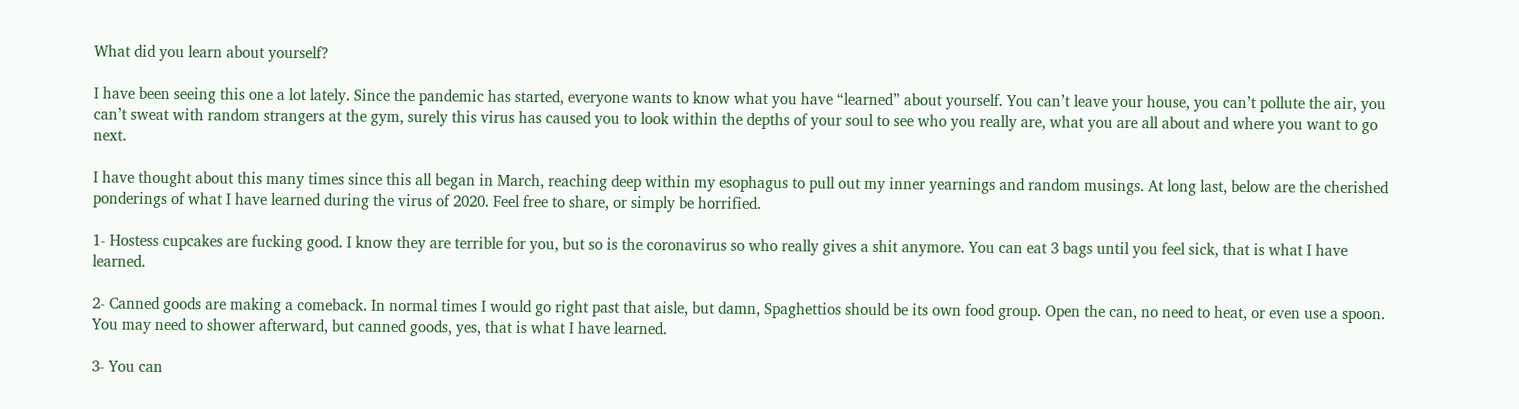What did you learn about yourself?

I have been seeing this one a lot lately. Since the pandemic has started, everyone wants to know what you have “learned” about yourself. You can’t leave your house, you can’t pollute the air, you can’t sweat with random strangers at the gym, surely this virus has caused you to look within the depths of your soul to see who you really are, what you are all about and where you want to go next.

I have thought about this many times since this all began in March, reaching deep within my esophagus to pull out my inner yearnings and random musings. At long last, below are the cherished ponderings of what I have learned during the virus of 2020. Feel free to share, or simply be horrified.

1- Hostess cupcakes are fucking good. I know they are terrible for you, but so is the coronavirus so who really gives a shit anymore. You can eat 3 bags until you feel sick, that is what I have learned.

2- Canned goods are making a comeback. In normal times I would go right past that aisle, but damn, Spaghettios should be its own food group. Open the can, no need to heat, or even use a spoon. You may need to shower afterward, but canned goods, yes, that is what I have learned.

3- You can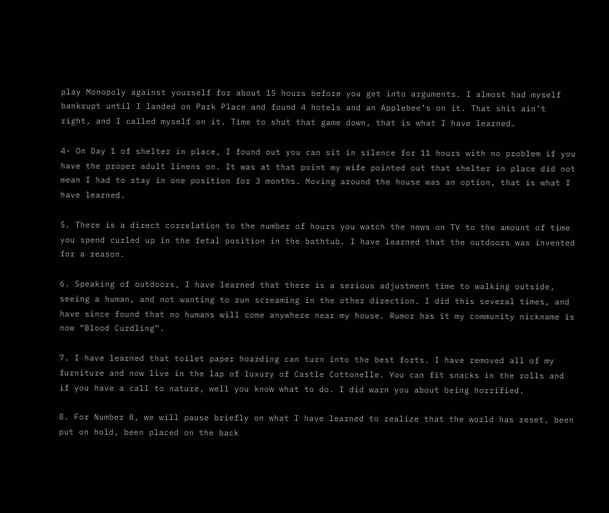play Monopoly against yourself for about 15 hours before you get into arguments. I almost had myself bankrupt until I landed on Park Place and found 4 hotels and an Applebee’s on it. That shit ain’t right, and I called myself on it. Time to shut that game down, that is what I have learned.

4- On Day 1 of shelter in place, I found out you can sit in silence for 11 hours with no problem if you have the proper adult linens on. It was at that point my wife pointed out that shelter in place did not mean I had to stay in one position for 3 months. Moving around the house was an option, that is what I have learned.

5. There is a direct correlation to the number of hours you watch the news on TV to the amount of time you spend curled up in the fetal position in the bathtub. I have learned that the outdoors was invented for a reason.

6. Speaking of outdoors, I have learned that there is a serious adjustment time to walking outside, seeing a human, and not wanting to run screaming in the other direction. I did this several times, and have since found that no humans will come anywhere near my house. Rumor has it my community nickname is now “Blood Curdling”.

7. I have learned that toilet paper hoarding can turn into the best forts. I have removed all of my furniture and now live in the lap of luxury of Castle Cottonelle. You can fit snacks in the rolls and if you have a call to nature, well you know what to do. I did warn you about being horrified.

8. For Number 8, we will pause briefly on what I have learned to realize that the world has reset, been put on hold, been placed on the back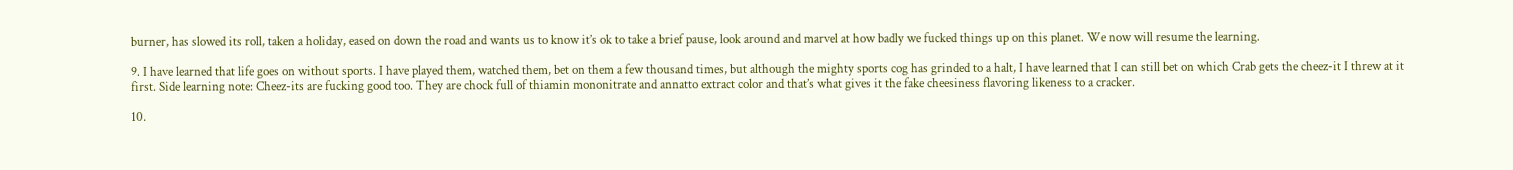burner, has slowed its roll, taken a holiday, eased on down the road and wants us to know it’s ok to take a brief pause, look around and marvel at how badly we fucked things up on this planet. We now will resume the learning.

9. I have learned that life goes on without sports. I have played them, watched them, bet on them a few thousand times, but although the mighty sports cog has grinded to a halt, I have learned that I can still bet on which Crab gets the cheez-it I threw at it first. Side learning note: Cheez-its are fucking good too. They are chock full of thiamin mononitrate and annatto extract color and that’s what gives it the fake cheesiness flavoring likeness to a cracker.

10.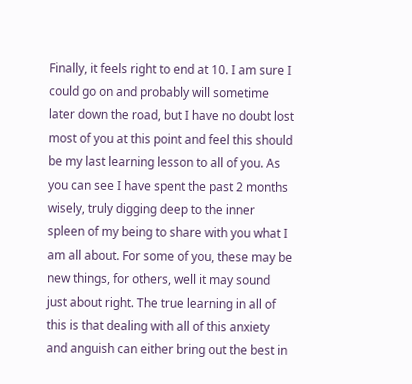Finally, it feels right to end at 10. I am sure I could go on and probably will sometime later down the road, but I have no doubt lost most of you at this point and feel this should be my last learning lesson to all of you. As you can see I have spent the past 2 months wisely, truly digging deep to the inner spleen of my being to share with you what I am all about. For some of you, these may be new things, for others, well it may sound just about right. The true learning in all of this is that dealing with all of this anxiety and anguish can either bring out the best in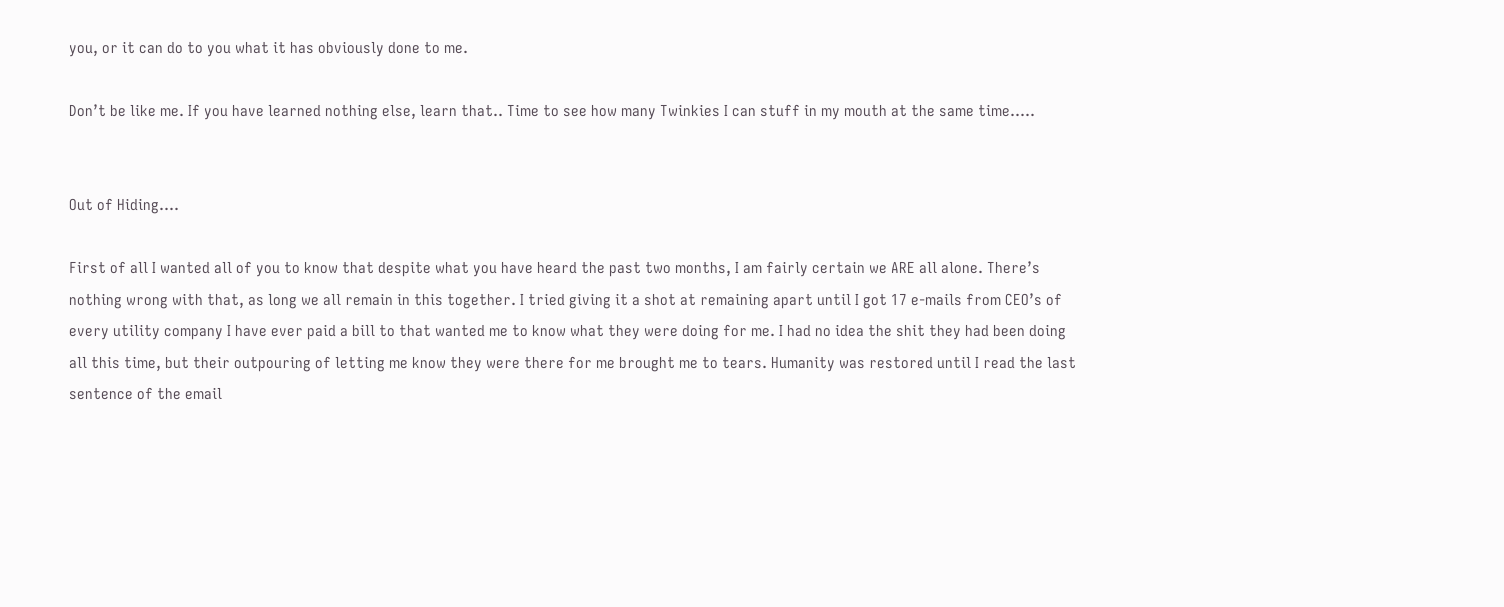you, or it can do to you what it has obviously done to me.

Don’t be like me. If you have learned nothing else, learn that.. Time to see how many Twinkies I can stuff in my mouth at the same time…..


Out of Hiding….

First of all I wanted all of you to know that despite what you have heard the past two months, I am fairly certain we ARE all alone. There’s nothing wrong with that, as long we all remain in this together. I tried giving it a shot at remaining apart until I got 17 e-mails from CEO’s of every utility company I have ever paid a bill to that wanted me to know what they were doing for me. I had no idea the shit they had been doing all this time, but their outpouring of letting me know they were there for me brought me to tears. Humanity was restored until I read the last sentence of the email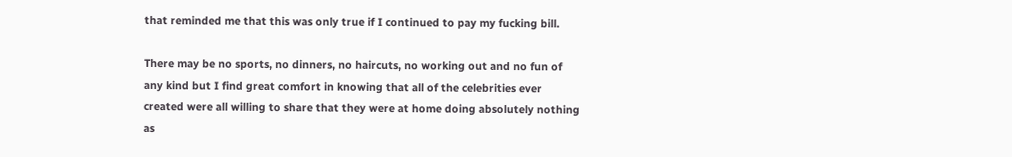that reminded me that this was only true if I continued to pay my fucking bill.

There may be no sports, no dinners, no haircuts, no working out and no fun of any kind but I find great comfort in knowing that all of the celebrities ever created were all willing to share that they were at home doing absolutely nothing as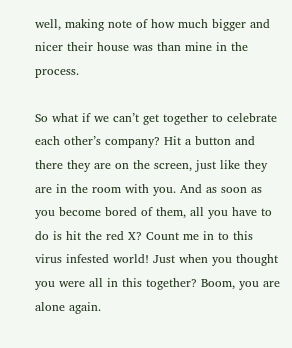well, making note of how much bigger and nicer their house was than mine in the process.

So what if we can’t get together to celebrate each other’s company? Hit a button and there they are on the screen, just like they are in the room with you. And as soon as you become bored of them, all you have to do is hit the red X? Count me in to this virus infested world! Just when you thought you were all in this together? Boom, you are alone again.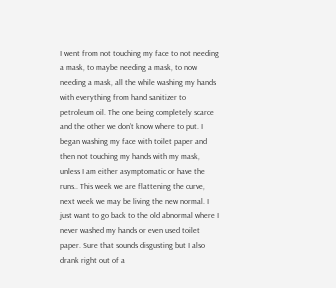I went from not touching my face to not needing a mask, to maybe needing a mask, to now needing a mask, all the while washing my hands with everything from hand sanitizer to petroleum oil. The one being completely scarce and the other we don’t know where to put. I began washing my face with toilet paper and then not touching my hands with my mask, unless I am either asymptomatic or have the runs.. This week we are flattening the curve, next week we may be living the new normal. I just want to go back to the old abnormal where I never washed my hands or even used toilet paper. Sure that sounds disgusting but I also drank right out of a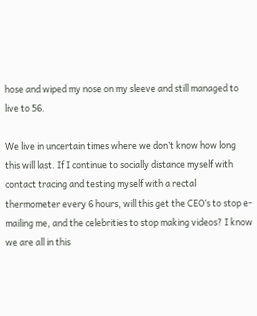hose and wiped my nose on my sleeve and still managed to live to 56.

We live in uncertain times where we don’t know how long this will last. If I continue to socially distance myself with contact tracing and testing myself with a rectal thermometer every 6 hours, will this get the CEO’s to stop e-mailing me, and the celebrities to stop making videos? I know we are all in this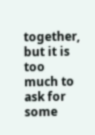together, but it is too much to ask for some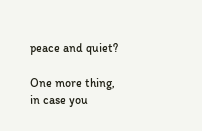peace and quiet?

One more thing, in case you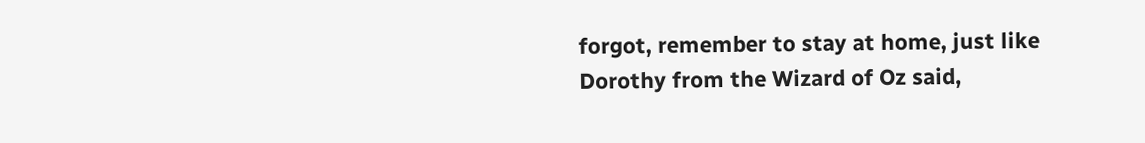forgot, remember to stay at home, just like Dorothy from the Wizard of Oz said,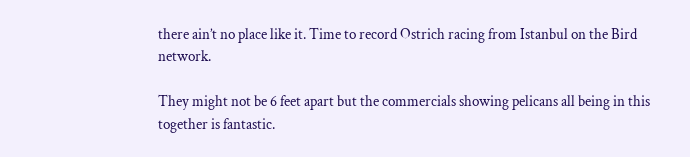there ain’t no place like it. Time to record Ostrich racing from Istanbul on the Bird network.

They might not be 6 feet apart but the commercials showing pelicans all being in this together is fantastic.